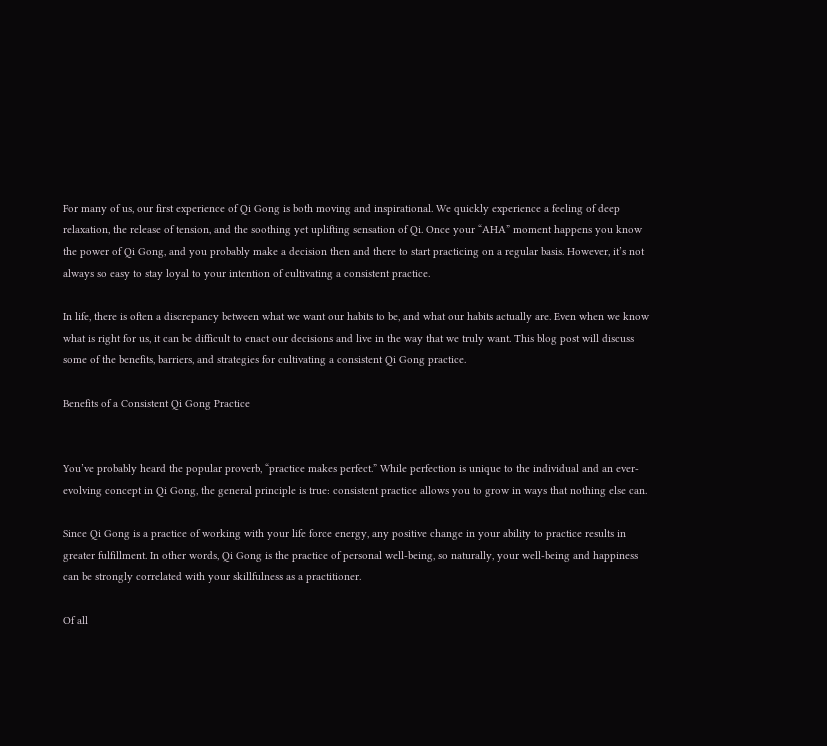For many of us, our first experience of Qi Gong is both moving and inspirational. We quickly experience a feeling of deep relaxation, the release of tension, and the soothing yet uplifting sensation of Qi. Once your “AHA” moment happens you know the power of Qi Gong, and you probably make a decision then and there to start practicing on a regular basis. However, it’s not always so easy to stay loyal to your intention of cultivating a consistent practice.

In life, there is often a discrepancy between what we want our habits to be, and what our habits actually are. Even when we know what is right for us, it can be difficult to enact our decisions and live in the way that we truly want. This blog post will discuss some of the benefits, barriers, and strategies for cultivating a consistent Qi Gong practice.

Benefits of a Consistent Qi Gong Practice


You’ve probably heard the popular proverb, “practice makes perfect.” While perfection is unique to the individual and an ever-evolving concept in Qi Gong, the general principle is true: consistent practice allows you to grow in ways that nothing else can.

Since Qi Gong is a practice of working with your life force energy, any positive change in your ability to practice results in greater fulfillment. In other words, Qi Gong is the practice of personal well-being, so naturally, your well-being and happiness can be strongly correlated with your skillfulness as a practitioner.

Of all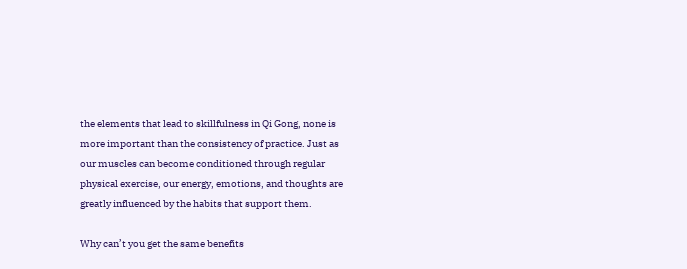the elements that lead to skillfulness in Qi Gong, none is more important than the consistency of practice. Just as our muscles can become conditioned through regular physical exercise, our energy, emotions, and thoughts are greatly influenced by the habits that support them.

Why can’t you get the same benefits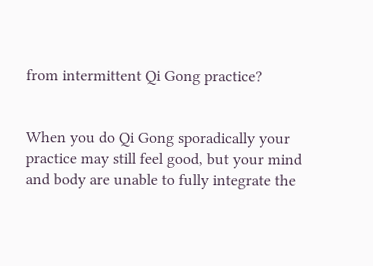from intermittent Qi Gong practice?


When you do Qi Gong sporadically your practice may still feel good, but your mind and body are unable to fully integrate the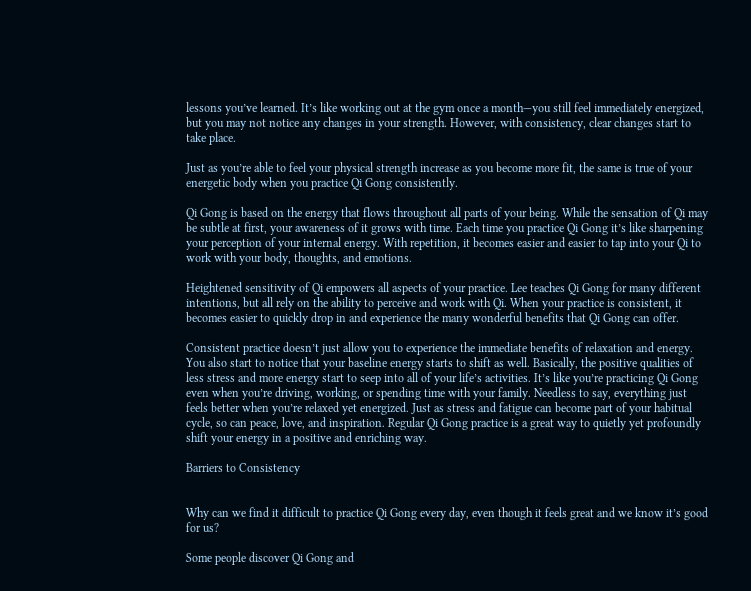lessons you’ve learned. It’s like working out at the gym once a month—you still feel immediately energized, but you may not notice any changes in your strength. However, with consistency, clear changes start to take place.

Just as you’re able to feel your physical strength increase as you become more fit, the same is true of your energetic body when you practice Qi Gong consistently.

Qi Gong is based on the energy that flows throughout all parts of your being. While the sensation of Qi may be subtle at first, your awareness of it grows with time. Each time you practice Qi Gong it’s like sharpening your perception of your internal energy. With repetition, it becomes easier and easier to tap into your Qi to work with your body, thoughts, and emotions.

Heightened sensitivity of Qi empowers all aspects of your practice. Lee teaches Qi Gong for many different intentions, but all rely on the ability to perceive and work with Qi. When your practice is consistent, it becomes easier to quickly drop in and experience the many wonderful benefits that Qi Gong can offer.

Consistent practice doesn’t just allow you to experience the immediate benefits of relaxation and energy. You also start to notice that your baseline energy starts to shift as well. Basically, the positive qualities of less stress and more energy start to seep into all of your life’s activities. It’s like you’re practicing Qi Gong even when you’re driving, working, or spending time with your family. Needless to say, everything just feels better when you’re relaxed yet energized. Just as stress and fatigue can become part of your habitual cycle, so can peace, love, and inspiration. Regular Qi Gong practice is a great way to quietly yet profoundly shift your energy in a positive and enriching way.

Barriers to Consistency


Why can we find it difficult to practice Qi Gong every day, even though it feels great and we know it’s good for us?

Some people discover Qi Gong and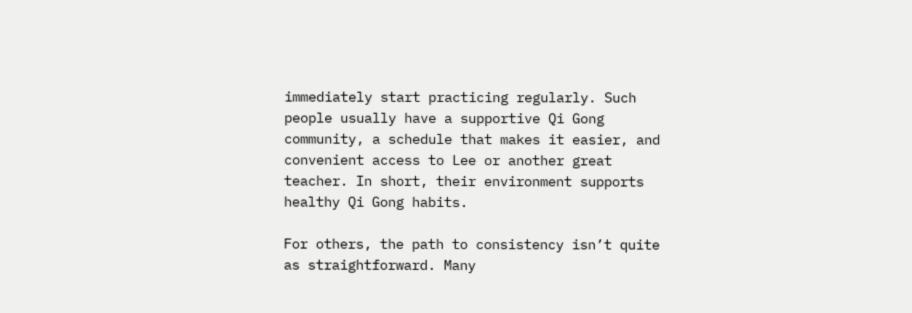immediately start practicing regularly. Such people usually have a supportive Qi Gong community, a schedule that makes it easier, and convenient access to Lee or another great teacher. In short, their environment supports healthy Qi Gong habits.

For others, the path to consistency isn’t quite as straightforward. Many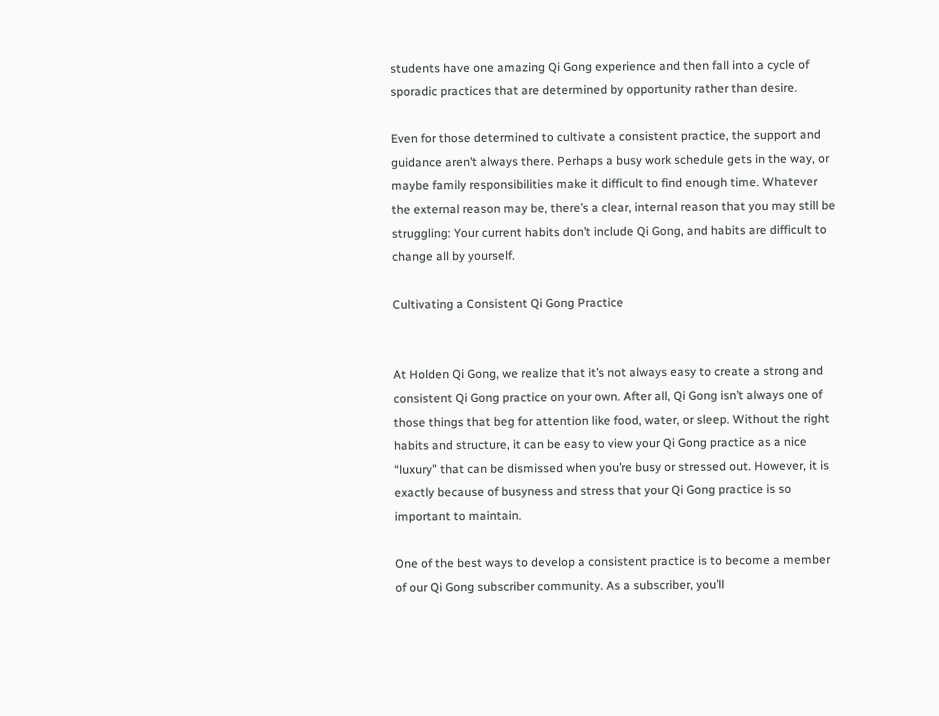students have one amazing Qi Gong experience and then fall into a cycle of sporadic practices that are determined by opportunity rather than desire.

Even for those determined to cultivate a consistent practice, the support and guidance aren’t always there. Perhaps a busy work schedule gets in the way, or maybe family responsibilities make it difficult to find enough time. Whatever the external reason may be, there’s a clear, internal reason that you may still be struggling: Your current habits don’t include Qi Gong, and habits are difficult to change all by yourself.

Cultivating a Consistent Qi Gong Practice


At Holden Qi Gong, we realize that it’s not always easy to create a strong and consistent Qi Gong practice on your own. After all, Qi Gong isn’t always one of those things that beg for attention like food, water, or sleep. Without the right habits and structure, it can be easy to view your Qi Gong practice as a nice “luxury” that can be dismissed when you’re busy or stressed out. However, it is exactly because of busyness and stress that your Qi Gong practice is so important to maintain.

One of the best ways to develop a consistent practice is to become a member of our Qi Gong subscriber community. As a subscriber, you’ll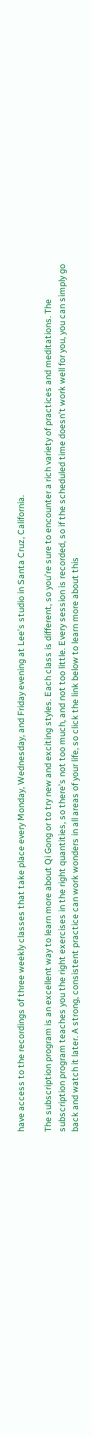have access to the recordings of three weekly classes that take place every Monday, Wednesday, and Friday evening at Lee’s studio in Santa Cruz, California.

The subscription program is an excellent way to learn more about Qi Gong or to try new and exciting styles. Each class is different, so you’re sure to encounter a rich variety of practices and meditations. The subscription program teaches you the right exercises in the right quantities, so there’s not too much, and not too little. Every session is recorded, so if the scheduled time doesn’t work well for you, you can simply go back and watch it later. A strong, consistent practice can work wonders in all areas of your life, so click the link below to learn more about this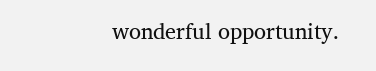wonderful opportunity.